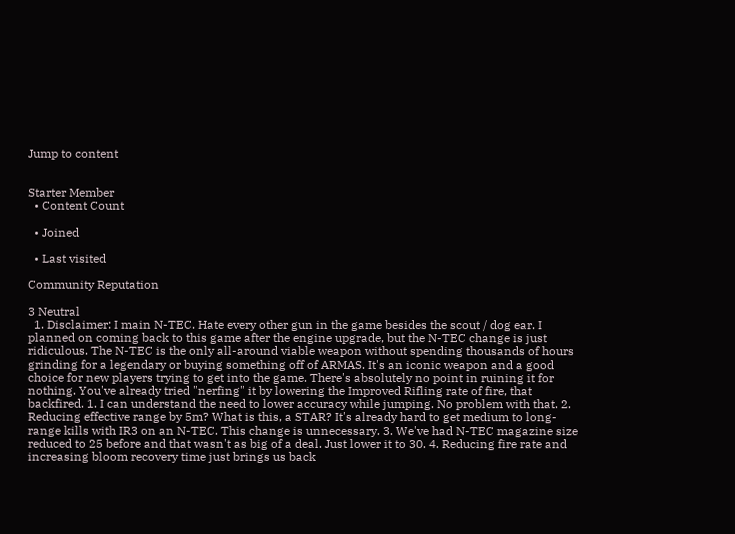Jump to content


Starter Member
  • Content Count

  • Joined

  • Last visited

Community Reputation

3 Neutral
  1. Disclaimer: I main N-TEC. Hate every other gun in the game besides the scout / dog ear. I planned on coming back to this game after the engine upgrade, but the N-TEC change is just ridiculous. The N-TEC is the only all-around viable weapon without spending thousands of hours grinding for a legendary or buying something off of ARMAS. It's an iconic weapon and a good choice for new players trying to get into the game. There's absolutely no point in ruining it for nothing. You've already tried "nerfing" it by lowering the Improved Rifling rate of fire, that backfired. 1. I can understand the need to lower accuracy while jumping. No problem with that. 2. Reducing effective range by 5m? What is this, a STAR? It's already hard to get medium to long-range kills with IR3 on an N-TEC. This change is unnecessary. 3. We've had N-TEC magazine size reduced to 25 before and that wasn't as big of a deal. Just lower it to 30. 4. Reducing fire rate and increasing bloom recovery time just brings us back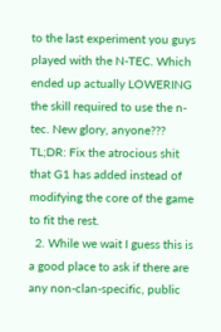to the last experiment you guys played with the N-TEC. Which ended up actually LOWERING the skill required to use the n-tec. New glory, anyone??? TL;DR: Fix the atrocious shit that G1 has added instead of modifying the core of the game to fit the rest.
  2. While we wait I guess this is a good place to ask if there are any non-clan-specific, public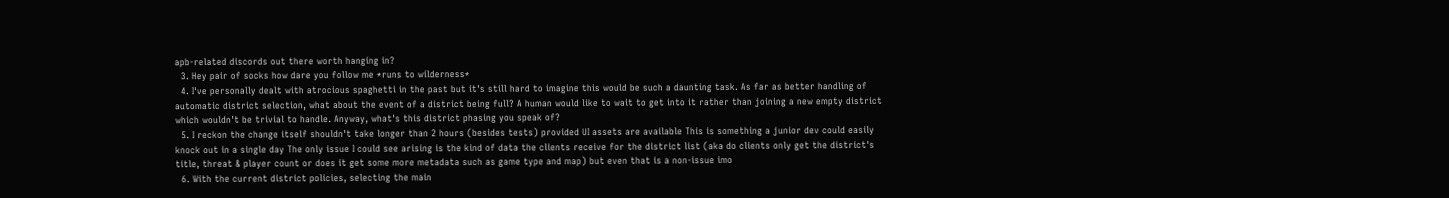apb-related discords out there worth hanging in?
  3. Hey pair of socks how dare you follow me *runs to wilderness*
  4. I've personally dealt with atrocious spaghetti in the past but it's still hard to imagine this would be such a daunting task. As far as better handling of automatic district selection, what about the event of a district being full? A human would like to wait to get into it rather than joining a new empty district which wouldn't be trivial to handle. Anyway, what's this district phasing you speak of?
  5. I reckon the change itself shouldn't take longer than 2 hours (besides tests) provided UI assets are available This is something a junior dev could easily knock out in a single day The only issue I could see arising is the kind of data the clients receive for the district list (aka do clients only get the district's title, threat & player count or does it get some more metadata such as game type and map) but even that is a non-issue imo
  6. With the current district policies, selecting the main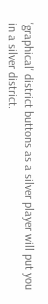'graphical' district buttons as a silver player will put you in a silver district.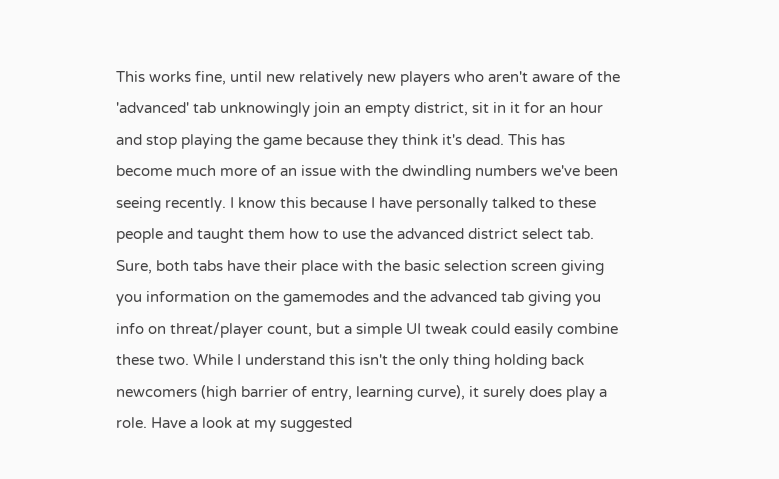This works fine, until new relatively new players who aren't aware of the 'advanced' tab unknowingly join an empty district, sit in it for an hour and stop playing the game because they think it's dead. This has become much more of an issue with the dwindling numbers we've been seeing recently. I know this because I have personally talked to these people and taught them how to use the advanced district select tab. Sure, both tabs have their place with the basic selection screen giving you information on the gamemodes and the advanced tab giving you info on threat/player count, but a simple UI tweak could easily combine these two. While I understand this isn't the only thing holding back newcomers (high barrier of entry, learning curve), it surely does play a role. Have a look at my suggested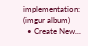implementation: (imgur album)
  • Create New...